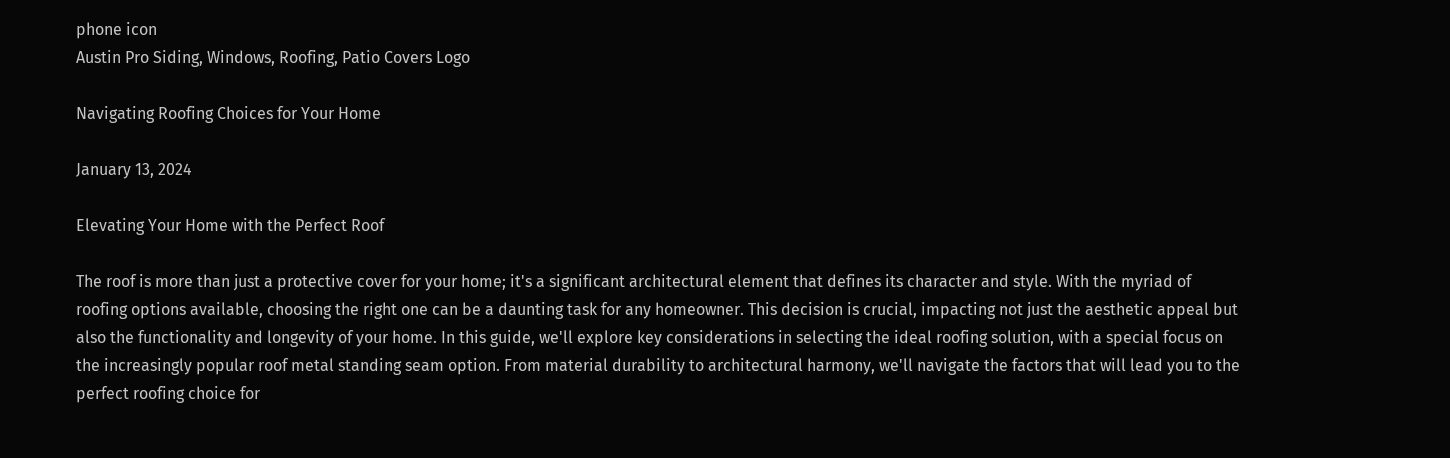phone icon
Austin Pro Siding, Windows, Roofing, Patio Covers Logo

Navigating Roofing Choices for Your Home

January 13, 2024

Elevating Your Home with the Perfect Roof

The roof is more than just a protective cover for your home; it's a significant architectural element that defines its character and style. With the myriad of roofing options available, choosing the right one can be a daunting task for any homeowner. This decision is crucial, impacting not just the aesthetic appeal but also the functionality and longevity of your home. In this guide, we'll explore key considerations in selecting the ideal roofing solution, with a special focus on the increasingly popular roof metal standing seam option. From material durability to architectural harmony, we'll navigate the factors that will lead you to the perfect roofing choice for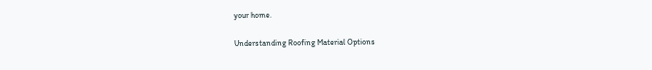your home.

Understanding Roofing Material Options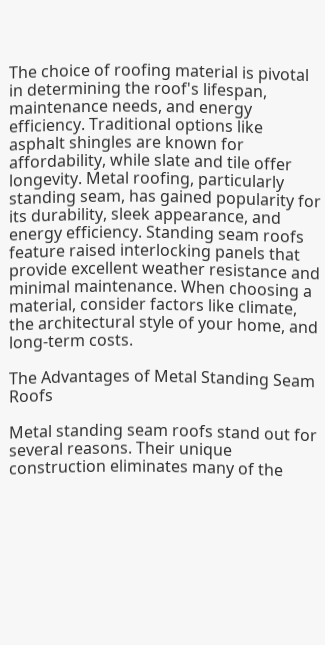The choice of roofing material is pivotal in determining the roof's lifespan, maintenance needs, and energy efficiency. Traditional options like asphalt shingles are known for affordability, while slate and tile offer longevity. Metal roofing, particularly standing seam, has gained popularity for its durability, sleek appearance, and energy efficiency. Standing seam roofs feature raised interlocking panels that provide excellent weather resistance and minimal maintenance. When choosing a material, consider factors like climate, the architectural style of your home, and long-term costs.

The Advantages of Metal Standing Seam Roofs

Metal standing seam roofs stand out for several reasons. Their unique construction eliminates many of the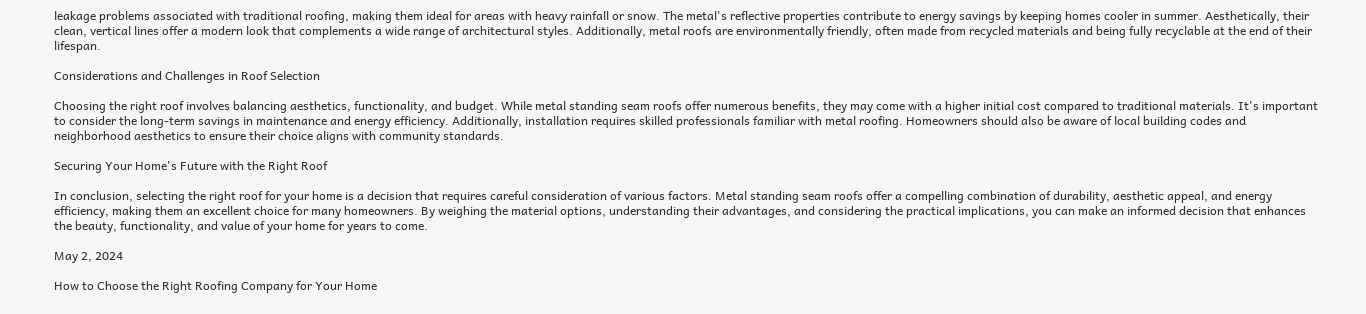leakage problems associated with traditional roofing, making them ideal for areas with heavy rainfall or snow. The metal's reflective properties contribute to energy savings by keeping homes cooler in summer. Aesthetically, their clean, vertical lines offer a modern look that complements a wide range of architectural styles. Additionally, metal roofs are environmentally friendly, often made from recycled materials and being fully recyclable at the end of their lifespan.

Considerations and Challenges in Roof Selection

Choosing the right roof involves balancing aesthetics, functionality, and budget. While metal standing seam roofs offer numerous benefits, they may come with a higher initial cost compared to traditional materials. It's important to consider the long-term savings in maintenance and energy efficiency. Additionally, installation requires skilled professionals familiar with metal roofing. Homeowners should also be aware of local building codes and neighborhood aesthetics to ensure their choice aligns with community standards.

Securing Your Home's Future with the Right Roof

In conclusion, selecting the right roof for your home is a decision that requires careful consideration of various factors. Metal standing seam roofs offer a compelling combination of durability, aesthetic appeal, and energy efficiency, making them an excellent choice for many homeowners. By weighing the material options, understanding their advantages, and considering the practical implications, you can make an informed decision that enhances the beauty, functionality, and value of your home for years to come.

May 2, 2024

How to Choose the Right Roofing Company for Your Home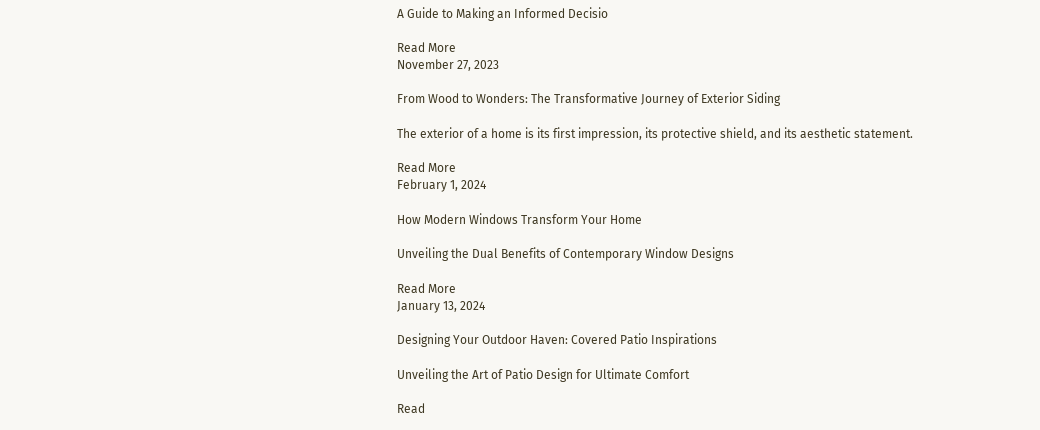A Guide to Making an Informed Decisio

Read More
November 27, 2023

From Wood to Wonders: The Transformative Journey of Exterior Siding

The exterior of a home is its first impression, its protective shield, and its aesthetic statement.

Read More
February 1, 2024

How Modern Windows Transform Your Home

Unveiling the Dual Benefits of Contemporary Window Designs

Read More
January 13, 2024

Designing Your Outdoor Haven: Covered Patio Inspirations

Unveiling the Art of Patio Design for Ultimate Comfort

Read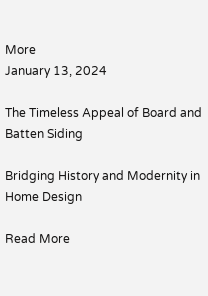More
January 13, 2024

The Timeless Appeal of Board and Batten Siding

Bridging History and Modernity in Home Design

Read More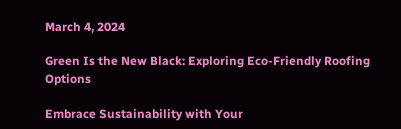March 4, 2024

Green Is the New Black: Exploring Eco-Friendly Roofing Options

Embrace Sustainability with Your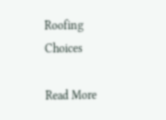Roofing Choices

Read More